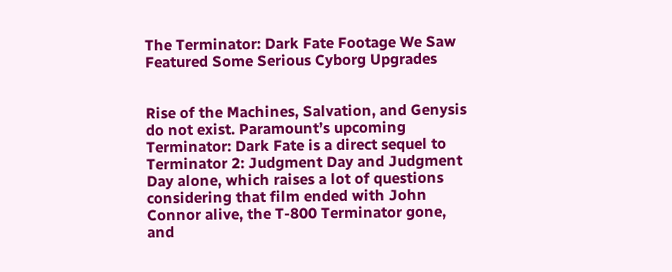The Terminator: Dark Fate Footage We Saw Featured Some Serious Cyborg Upgrades


Rise of the Machines, Salvation, and Genysis do not exist. Paramount’s upcoming Terminator: Dark Fate is a direct sequel to Terminator 2: Judgment Day and Judgment Day alone, which raises a lot of questions considering that film ended with John Connor alive, the T-800 Terminator gone, and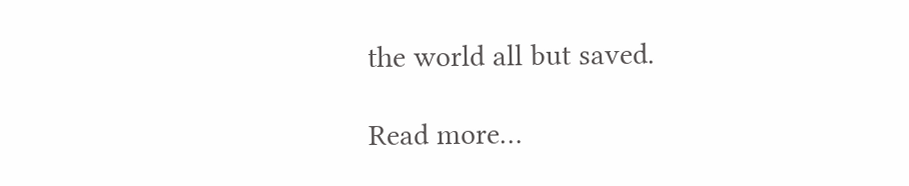the world all but saved.

Read more…